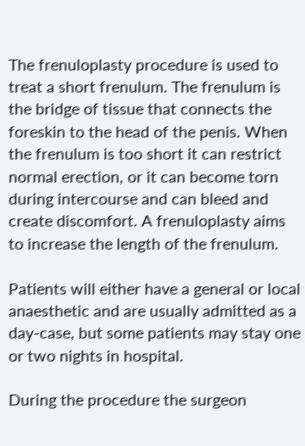The frenuloplasty procedure is used to treat a short frenulum. The frenulum is the bridge of tissue that connects the foreskin to the head of the penis. When the frenulum is too short it can restrict normal erection, or it can become torn during intercourse and can bleed and create discomfort. A frenuloplasty aims to increase the length of the frenulum.

Patients will either have a general or local anaesthetic and are usually admitted as a day-case, but some patients may stay one or two nights in hospital.

During the procedure the surgeon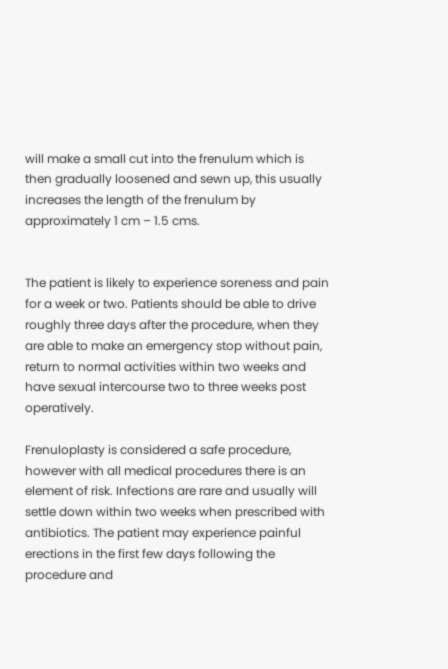will make a small cut into the frenulum which is then gradually loosened and sewn up, this usually increases the length of the frenulum by approximately 1 cm – 1.5 cms.


The patient is likely to experience soreness and pain for a week or two. Patients should be able to drive roughly three days after the procedure, when they are able to make an emergency stop without pain, return to normal activities within two weeks and have sexual intercourse two to three weeks post operatively.

Frenuloplasty is considered a safe procedure, however with all medical procedures there is an element of risk. Infections are rare and usually will settle down within two weeks when prescribed with antibiotics. The patient may experience painful erections in the first few days following the procedure and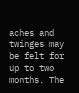aches and twinges may be felt for up to two months. The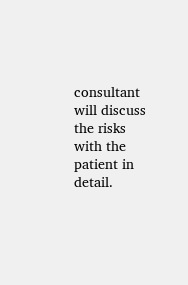consultant will discuss the risks with the patient in detail.